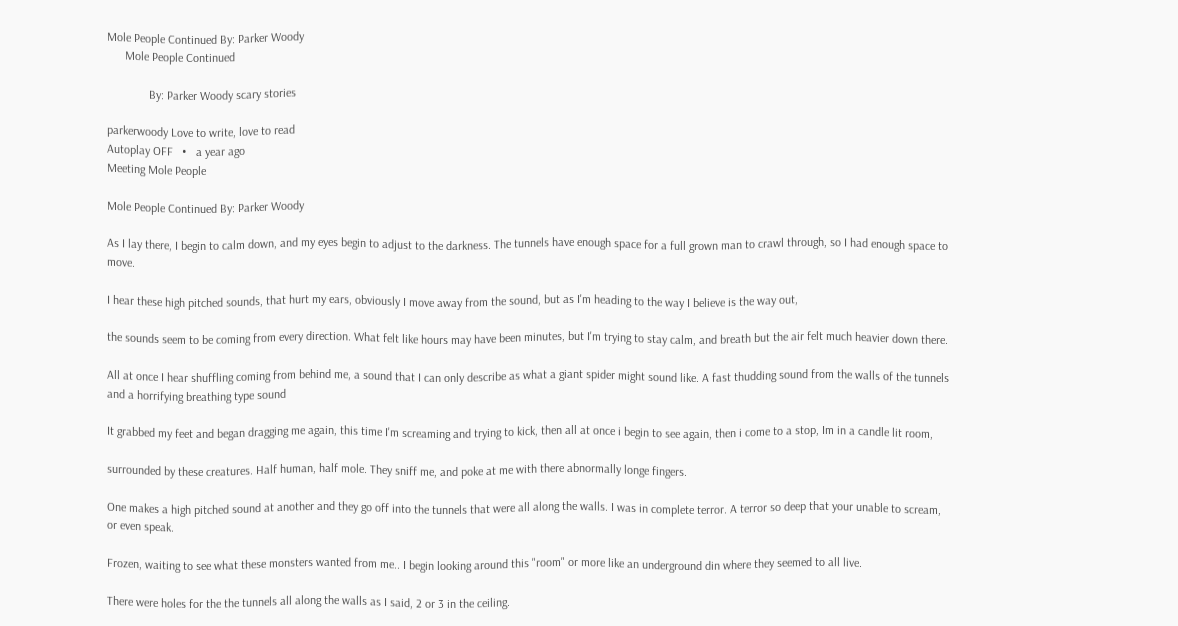Mole People Continued By: Parker Woody
      Mole People Continued

              By: Parker Woody scary stories

parkerwoody Love to write, love to read
Autoplay OFF   •   a year ago
Meeting Mole People

Mole People Continued By: Parker Woody

As I lay there, I begin to calm down, and my eyes begin to adjust to the darkness. The tunnels have enough space for a full grown man to crawl through, so I had enough space to move.

I hear these high pitched sounds, that hurt my ears, obviously I move away from the sound, but as I'm heading to the way I believe is the way out,

the sounds seem to be coming from every direction. What felt like hours may have been minutes, but I'm trying to stay calm, and breath but the air felt much heavier down there.

All at once I hear shuffling coming from behind me, a sound that I can only describe as what a giant spider might sound like. A fast thudding sound from the walls of the tunnels and a horrifying breathing type sound

It grabbed my feet and began dragging me again, this time I'm screaming and trying to kick, then all at once i begin to see again, then i come to a stop, Im in a candle lit room,

surrounded by these creatures. Half human, half mole. They sniff me, and poke at me with there abnormally longe fingers.

One makes a high pitched sound at another and they go off into the tunnels that were all along the walls. I was in complete terror. A terror so deep that your unable to scream, or even speak.

Frozen, waiting to see what these monsters wanted from me.. I begin looking around this "room" or more like an underground din where they seemed to all live.

There were holes for the the tunnels all along the walls as I said, 2 or 3 in the ceiling.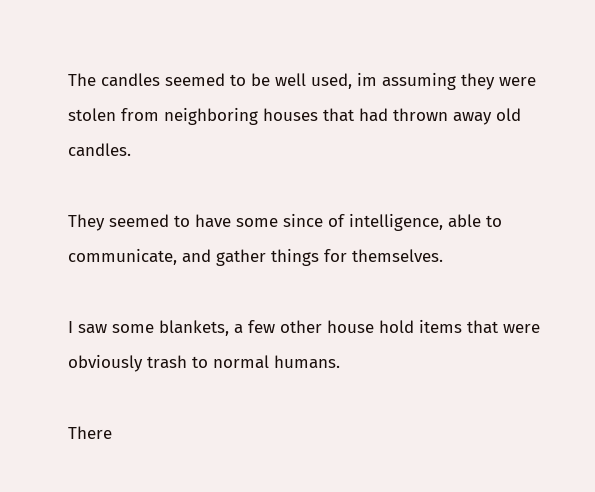The candles seemed to be well used, im assuming they were stolen from neighboring houses that had thrown away old candles.

They seemed to have some since of intelligence, able to communicate, and gather things for themselves.

I saw some blankets, a few other house hold items that were obviously trash to normal humans.

There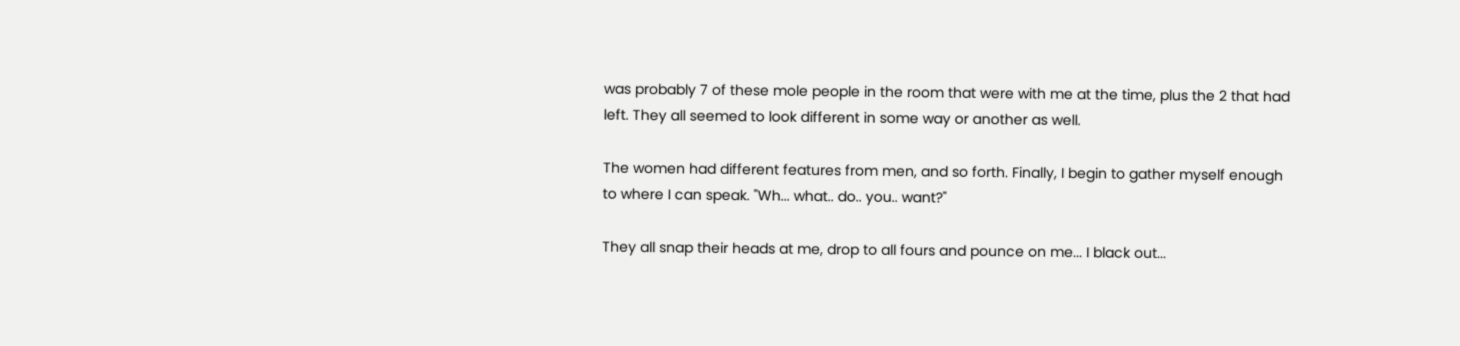was probably 7 of these mole people in the room that were with me at the time, plus the 2 that had left. They all seemed to look different in some way or another as well.

The women had different features from men, and so forth. Finally, I begin to gather myself enough to where I can speak. "Wh... what.. do.. you.. want?"

They all snap their heads at me, drop to all fours and pounce on me... I black out...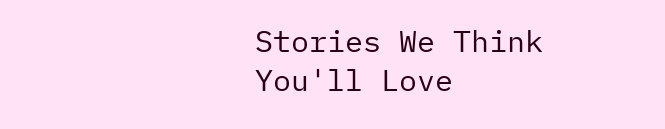Stories We Think You'll Love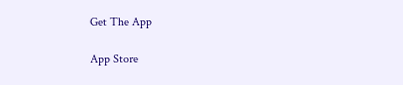Get The App

App Store